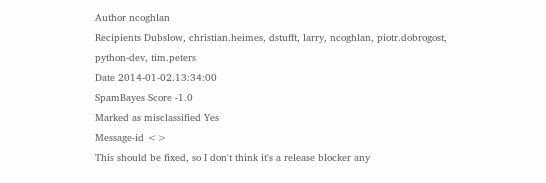Author ncoghlan
Recipients Dubslow, christian.heimes, dstufft, larry, ncoghlan, piotr.dobrogost, python-dev, tim.peters
Date 2014-01-02.13:34:00
SpamBayes Score -1.0
Marked as misclassified Yes
Message-id <>
This should be fixed, so I don't think it's a release blocker any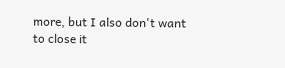more, but I also don't want to close it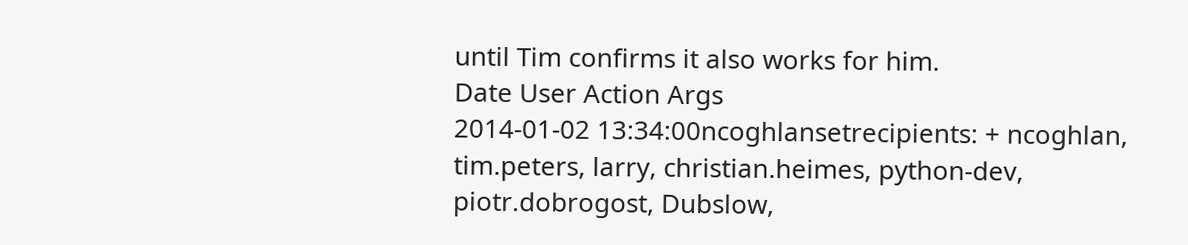until Tim confirms it also works for him.
Date User Action Args
2014-01-02 13:34:00ncoghlansetrecipients: + ncoghlan, tim.peters, larry, christian.heimes, python-dev, piotr.dobrogost, Dubslow,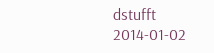dstufft
2014-01-02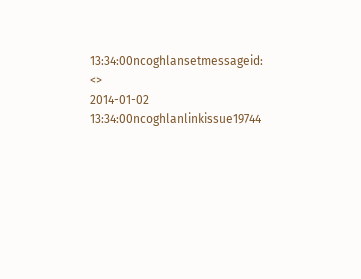13:34:00ncoghlansetmessageid: <>
2014-01-02 13:34:00ncoghlanlinkissue19744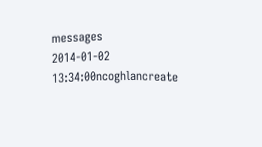messages
2014-01-02 13:34:00ncoghlancreate